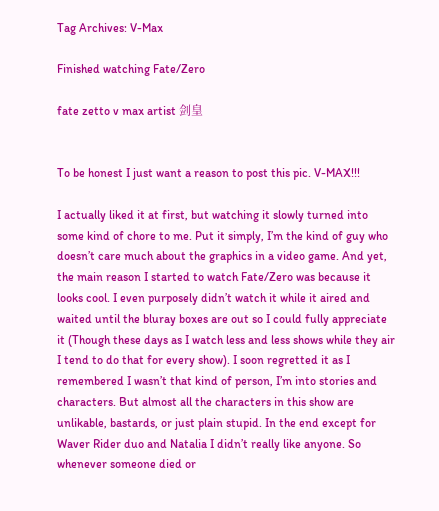Tag Archives: V-Max

Finished watching Fate/Zero

fate zetto v max artist 剑皇


To be honest I just want a reason to post this pic. V-MAX!!!

I actually liked it at first, but watching it slowly turned into some kind of chore to me. Put it simply, I’m the kind of guy who doesn’t care much about the graphics in a video game. And yet, the main reason I started to watch Fate/Zero was because it looks cool. I even purposely didn’t watch it while it aired and waited until the bluray boxes are out so I could fully appreciate it (Though these days as I watch less and less shows while they air I tend to do that for every show). I soon regretted it as I remembered I wasn’t that kind of person, I’m into stories and characters. But almost all the characters in this show are unlikable, bastards, or just plain stupid. In the end except for Waver Rider duo and Natalia I didn’t really like anyone. So whenever someone died or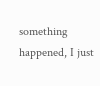something happened, I just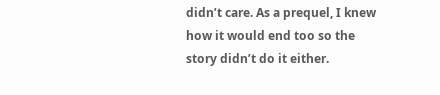didn’t care. As a prequel, I knew how it would end too so the story didn’t do it either.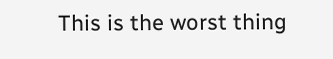This is the worst thing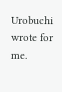Urobuchi wrote for me.